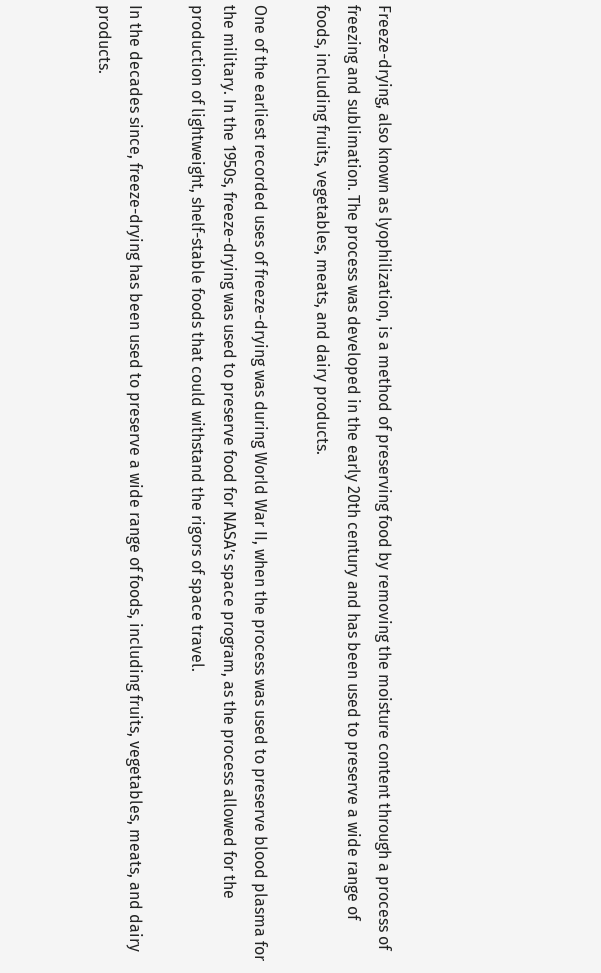Freeze-drying, also known as lyophilization, is a method of preserving food by removing the moisture content through a process of freezing and sublimation. The process was developed in the early 20th century and has been used to preserve a wide range of foods, including fruits, vegetables, meats, and dairy products.

One of the earliest recorded uses of freeze-drying was during World War II, when the process was used to preserve blood plasma for the military. In the 1950s, freeze-drying was used to preserve food for NASA’s space program, as the process allowed for the production of lightweight, shelf-stable foods that could withstand the rigors of space travel.

In the decades since, freeze-drying has been used to preserve a wide range of foods, including fruits, vegetables, meats, and dairy products.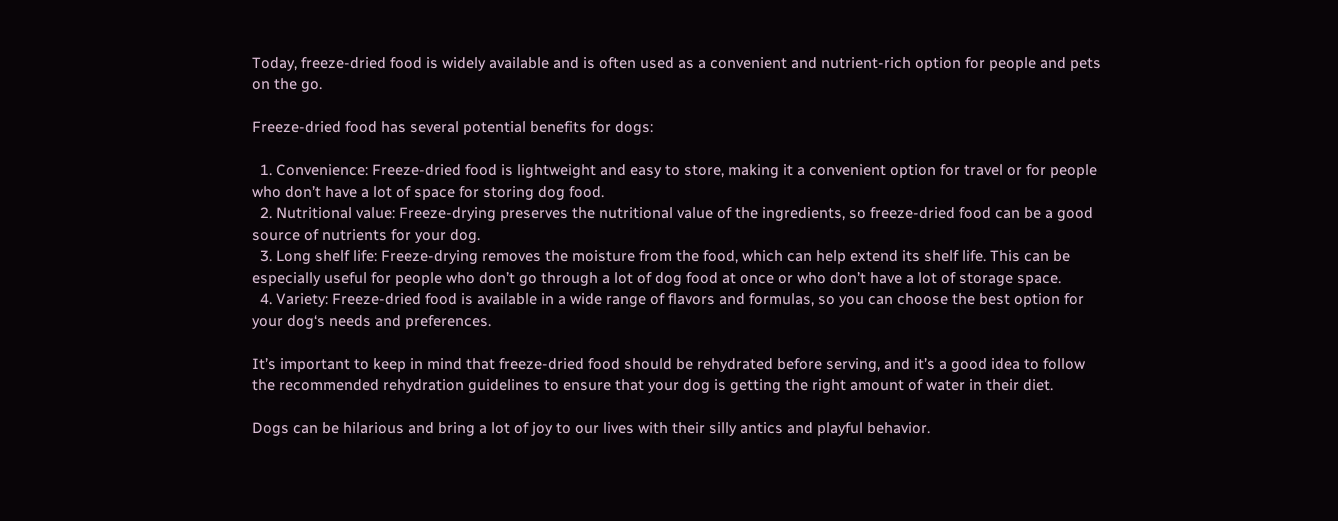Today, freeze-dried food is widely available and is often used as a convenient and nutrient-rich option for people and pets on the go.

Freeze-dried food has several potential benefits for dogs:

  1. Convenience: Freeze-dried food is lightweight and easy to store, making it a convenient option for travel or for people who don’t have a lot of space for storing dog food.
  2. Nutritional value: Freeze-drying preserves the nutritional value of the ingredients, so freeze-dried food can be a good source of nutrients for your dog.
  3. Long shelf life: Freeze-drying removes the moisture from the food, which can help extend its shelf life. This can be especially useful for people who don’t go through a lot of dog food at once or who don’t have a lot of storage space.
  4. Variety: Freeze-dried food is available in a wide range of flavors and formulas, so you can choose the best option for your dog‘s needs and preferences.

It’s important to keep in mind that freeze-dried food should be rehydrated before serving, and it’s a good idea to follow the recommended rehydration guidelines to ensure that your dog is getting the right amount of water in their diet.

Dogs can be hilarious and bring a lot of joy to our lives with their silly antics and playful behavior.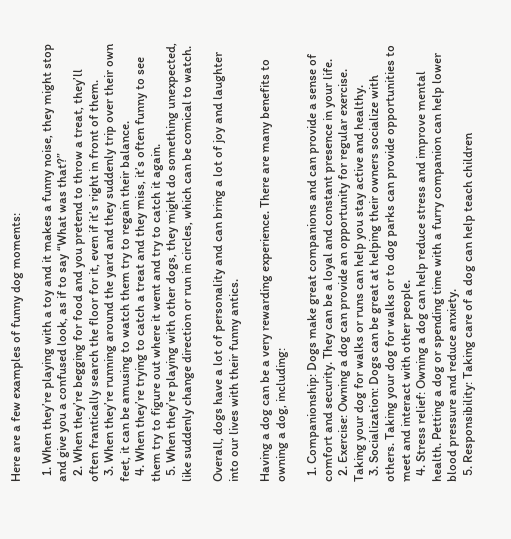Here are a few examples of funny dog moments:

  1. When they’re playing with a toy and it makes a funny noise, they might stop and give you a confused look, as if to say “What was that?”
  2. When they’re begging for food and you pretend to throw a treat, they’ll often frantically search the floor for it, even if it’s right in front of them.
  3. When they’re running around the yard and they suddenly trip over their own feet, it can be amusing to watch them try to regain their balance.
  4. When they’re trying to catch a treat and they miss, it’s often funny to see them try to figure out where it went and try to catch it again.
  5. When they’re playing with other dogs, they might do something unexpected, like suddenly change direction or run in circles, which can be comical to watch.

Overall, dogs have a lot of personality and can bring a lot of joy and laughter into our lives with their funny antics.

Having a dog can be a very rewarding experience. There are many benefits to owning a dog, including:

  1. Companionship: Dogs make great companions and can provide a sense of comfort and security. They can be a loyal and constant presence in your life.
  2. Exercise: Owning a dog can provide an opportunity for regular exercise. Taking your dog for walks or runs can help you stay active and healthy.
  3. Socialization: Dogs can be great at helping their owners socialize with others. Taking your dog for walks or to dog parks can provide opportunities to meet and interact with other people.
  4. Stress relief: Owning a dog can help reduce stress and improve mental health. Petting a dog or spending time with a furry companion can help lower blood pressure and reduce anxiety.
  5. Responsibility: Taking care of a dog can help teach children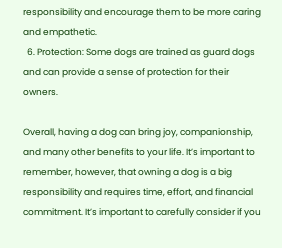responsibility and encourage them to be more caring and empathetic.
  6. Protection: Some dogs are trained as guard dogs and can provide a sense of protection for their owners.

Overall, having a dog can bring joy, companionship, and many other benefits to your life. It’s important to remember, however, that owning a dog is a big responsibility and requires time, effort, and financial commitment. It’s important to carefully consider if you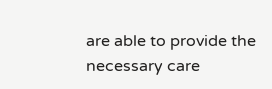are able to provide the necessary care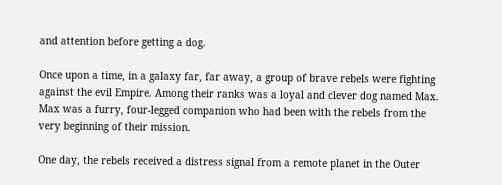and attention before getting a dog.

Once upon a time, in a galaxy far, far away, a group of brave rebels were fighting against the evil Empire. Among their ranks was a loyal and clever dog named Max. Max was a furry, four-legged companion who had been with the rebels from the very beginning of their mission.

One day, the rebels received a distress signal from a remote planet in the Outer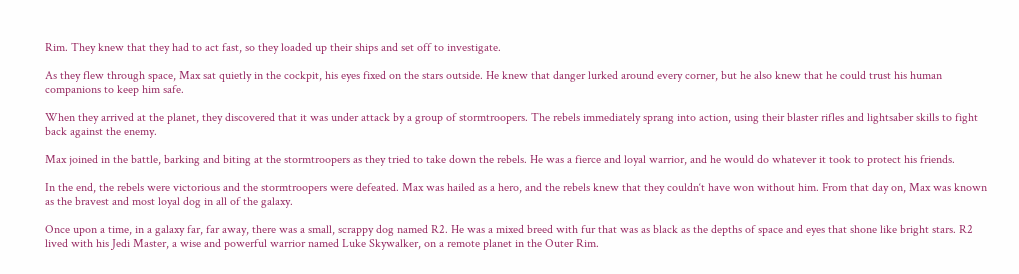Rim. They knew that they had to act fast, so they loaded up their ships and set off to investigate.

As they flew through space, Max sat quietly in the cockpit, his eyes fixed on the stars outside. He knew that danger lurked around every corner, but he also knew that he could trust his human companions to keep him safe.

When they arrived at the planet, they discovered that it was under attack by a group of stormtroopers. The rebels immediately sprang into action, using their blaster rifles and lightsaber skills to fight back against the enemy.

Max joined in the battle, barking and biting at the stormtroopers as they tried to take down the rebels. He was a fierce and loyal warrior, and he would do whatever it took to protect his friends.

In the end, the rebels were victorious and the stormtroopers were defeated. Max was hailed as a hero, and the rebels knew that they couldn‘t have won without him. From that day on, Max was known as the bravest and most loyal dog in all of the galaxy.

Once upon a time, in a galaxy far, far away, there was a small, scrappy dog named R2. He was a mixed breed with fur that was as black as the depths of space and eyes that shone like bright stars. R2 lived with his Jedi Master, a wise and powerful warrior named Luke Skywalker, on a remote planet in the Outer Rim.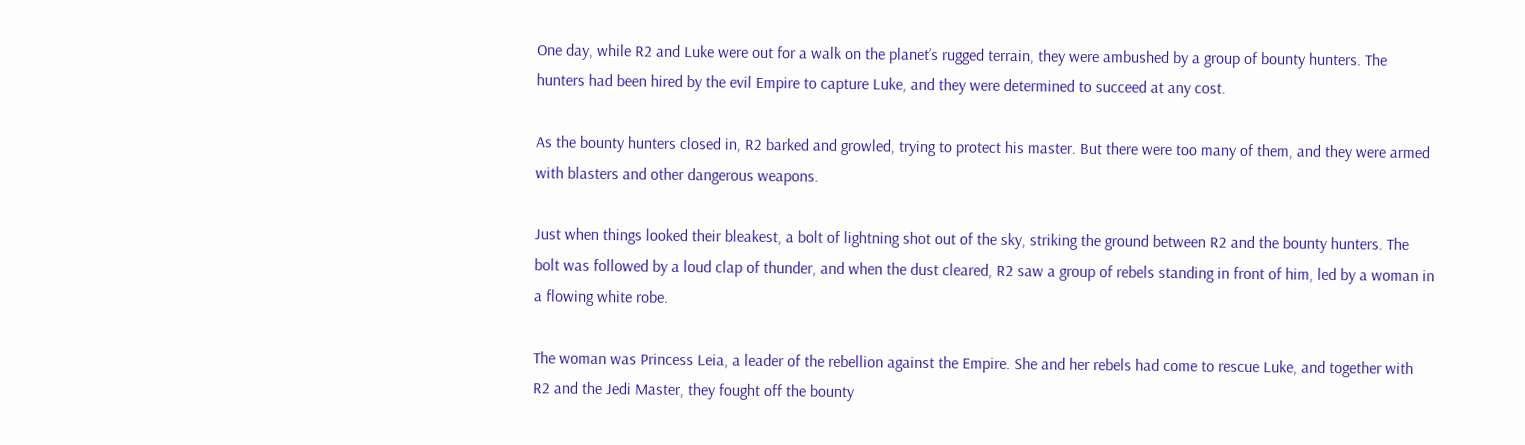One day, while R2 and Luke were out for a walk on the planet’s rugged terrain, they were ambushed by a group of bounty hunters. The hunters had been hired by the evil Empire to capture Luke, and they were determined to succeed at any cost.

As the bounty hunters closed in, R2 barked and growled, trying to protect his master. But there were too many of them, and they were armed with blasters and other dangerous weapons.

Just when things looked their bleakest, a bolt of lightning shot out of the sky, striking the ground between R2 and the bounty hunters. The bolt was followed by a loud clap of thunder, and when the dust cleared, R2 saw a group of rebels standing in front of him, led by a woman in a flowing white robe.

The woman was Princess Leia, a leader of the rebellion against the Empire. She and her rebels had come to rescue Luke, and together with R2 and the Jedi Master, they fought off the bounty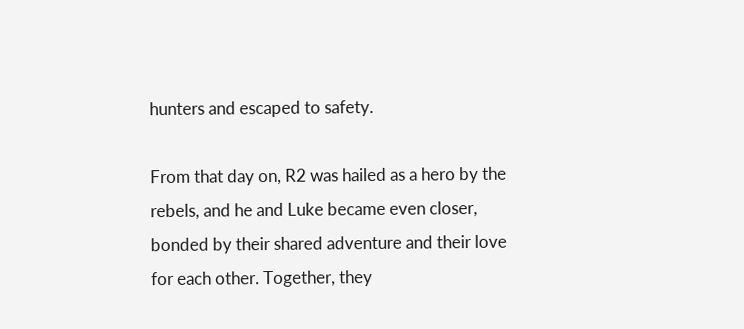hunters and escaped to safety.

From that day on, R2 was hailed as a hero by the rebels, and he and Luke became even closer, bonded by their shared adventure and their love for each other. Together, they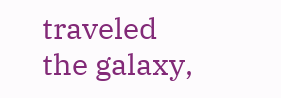traveled the galaxy,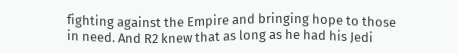fighting against the Empire and bringing hope to those in need. And R2 knew that as long as he had his Jedi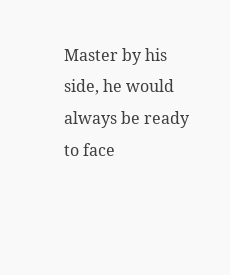Master by his side, he would always be ready to face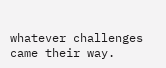whatever challenges came their way.